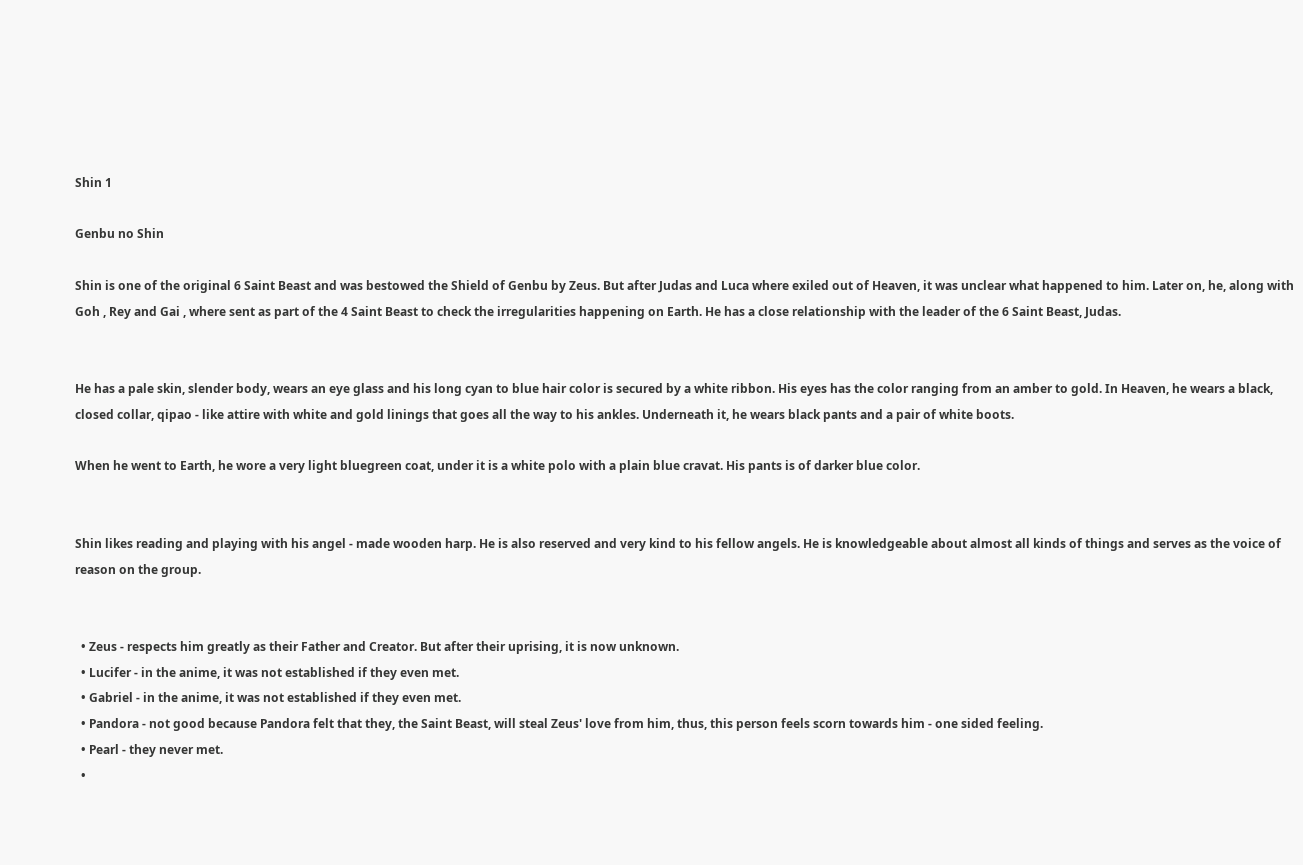Shin 1

Genbu no Shin

Shin is one of the original 6 Saint Beast and was bestowed the Shield of Genbu by Zeus. But after Judas and Luca where exiled out of Heaven, it was unclear what happened to him. Later on, he, along with Goh , Rey and Gai , where sent as part of the 4 Saint Beast to check the irregularities happening on Earth. He has a close relationship with the leader of the 6 Saint Beast, Judas.


He has a pale skin, slender body, wears an eye glass and his long cyan to blue hair color is secured by a white ribbon. His eyes has the color ranging from an amber to gold. In Heaven, he wears a black, closed collar, qipao - like attire with white and gold linings that goes all the way to his ankles. Underneath it, he wears black pants and a pair of white boots.

When he went to Earth, he wore a very light bluegreen coat, under it is a white polo with a plain blue cravat. His pants is of darker blue color.


Shin likes reading and playing with his angel - made wooden harp. He is also reserved and very kind to his fellow angels. He is knowledgeable about almost all kinds of things and serves as the voice of reason on the group.


  • Zeus - respects him greatly as their Father and Creator. But after their uprising, it is now unknown.
  • Lucifer - in the anime, it was not established if they even met.
  • Gabriel - in the anime, it was not established if they even met.
  • Pandora - not good because Pandora felt that they, the Saint Beast, will steal Zeus' love from him, thus, this person feels scorn towards him - one sided feeling.
  • Pearl - they never met.
  •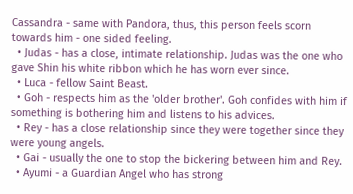Cassandra - same with Pandora, thus, this person feels scorn towards him - one sided feeling.
  • Judas - has a close, intimate relationship. Judas was the one who gave Shin his white ribbon which he has worn ever since.
  • Luca - fellow Saint Beast.
  • Goh - respects him as the 'older brother'. Goh confides with him if something is bothering him and listens to his advices.
  • Rey - has a close relationship since they were together since they were young angels.
  • Gai - usually the one to stop the bickering between him and Rey.
  • Ayumi - a Guardian Angel who has strong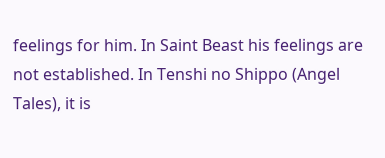feelings for him. In Saint Beast his feelings are not established. In Tenshi no Shippo (Angel Tales), it is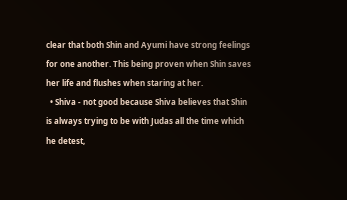clear that both Shin and Ayumi have strong feelings for one another. This being proven when Shin saves her life and flushes when staring at her.
  • Shiva - not good because Shiva believes that Shin is always trying to be with Judas all the time which he detest,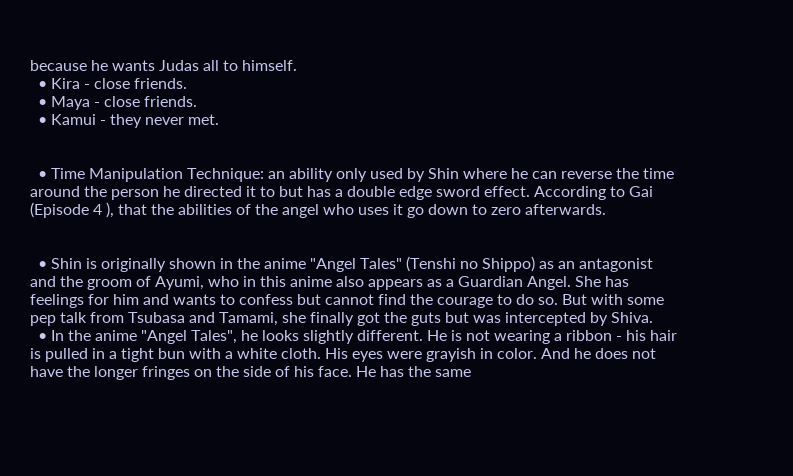because he wants Judas all to himself.
  • Kira - close friends.
  • Maya - close friends.
  • Kamui - they never met.


  • Time Manipulation Technique: an ability only used by Shin where he can reverse the time around the person he directed it to but has a double edge sword effect. According to Gai (Episode 4 ), that the abilities of the angel who uses it go down to zero afterwards.


  • Shin is originally shown in the anime "Angel Tales" (Tenshi no Shippo) as an antagonist and the groom of Ayumi, who in this anime also appears as a Guardian Angel. She has feelings for him and wants to confess but cannot find the courage to do so. But with some pep talk from Tsubasa and Tamami, she finally got the guts but was intercepted by Shiva.
  • In the anime "Angel Tales", he looks slightly different. He is not wearing a ribbon - his hair is pulled in a tight bun with a white cloth. His eyes were grayish in color. And he does not have the longer fringes on the side of his face. He has the same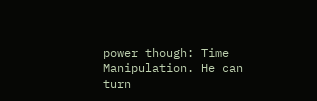power though: Time Manipulation. He can turn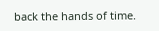back the hands of time.